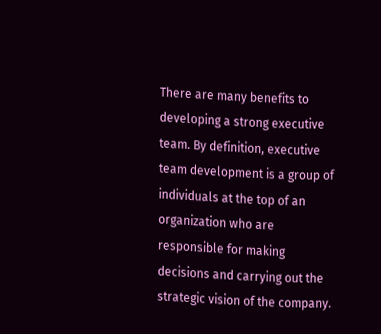There are many benefits to developing a strong executive team. By definition, executive team development is a group of individuals at the top of an organization who are responsible for making decisions and carrying out the strategic vision of the company.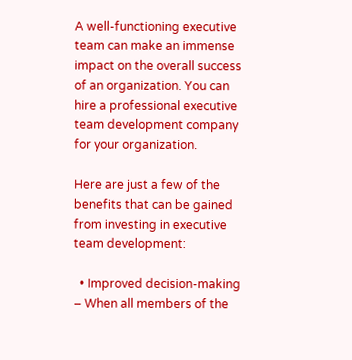A well-functioning executive team can make an immense impact on the overall success of an organization. You can hire a professional executive team development company for your organization.

Here are just a few of the benefits that can be gained from investing in executive team development:

  • Improved decision-making – When all members of the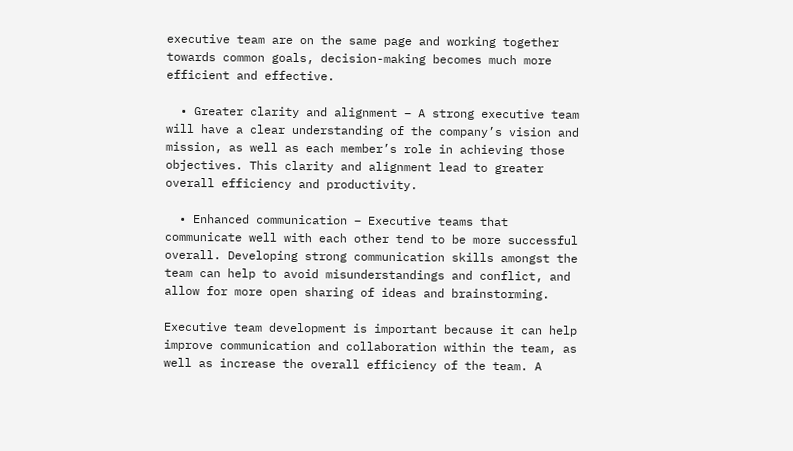executive team are on the same page and working together towards common goals, decision-making becomes much more efficient and effective.

  • Greater clarity and alignment – A strong executive team will have a clear understanding of the company’s vision and mission, as well as each member’s role in achieving those objectives. This clarity and alignment lead to greater overall efficiency and productivity.

  • Enhanced communication – Executive teams that communicate well with each other tend to be more successful overall. Developing strong communication skills amongst the team can help to avoid misunderstandings and conflict, and allow for more open sharing of ideas and brainstorming.

Executive team development is important because it can help improve communication and collaboration within the team, as well as increase the overall efficiency of the team. A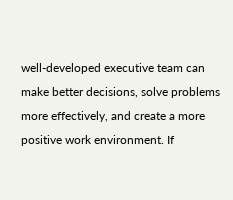well-developed executive team can make better decisions, solve problems more effectively, and create a more positive work environment. If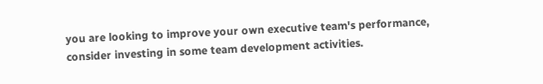you are looking to improve your own executive team's performance, consider investing in some team development activities.